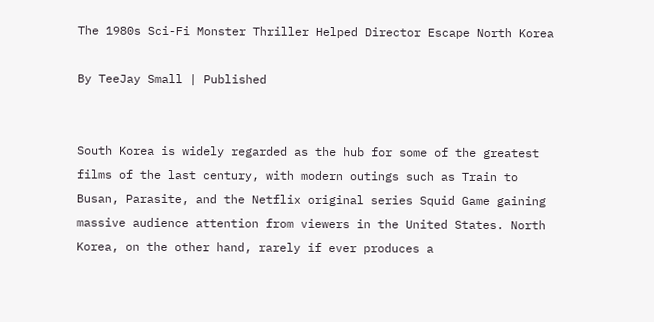The 1980s Sci-Fi Monster Thriller Helped Director Escape North Korea

By TeeJay Small | Published


South Korea is widely regarded as the hub for some of the greatest films of the last century, with modern outings such as Train to Busan, Parasite, and the Netflix original series Squid Game gaining massive audience attention from viewers in the United States. North Korea, on the other hand, rarely if ever produces a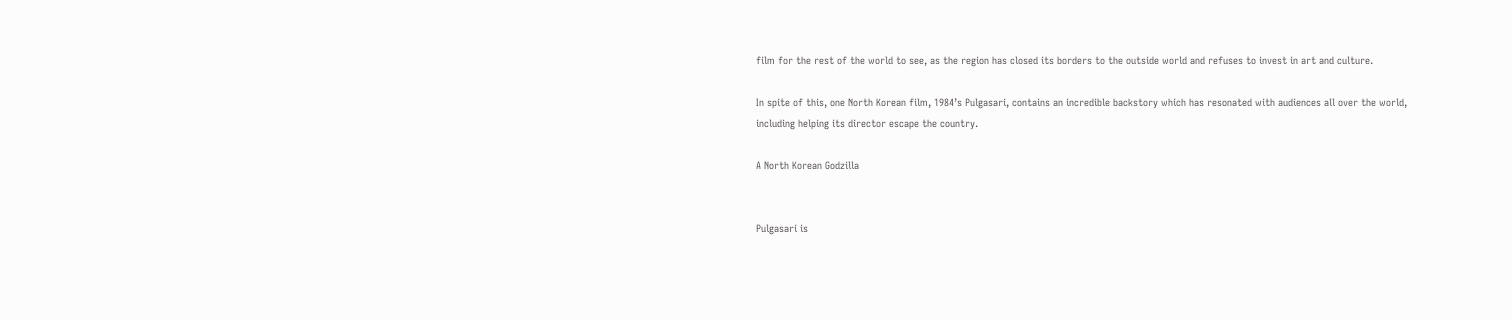film for the rest of the world to see, as the region has closed its borders to the outside world and refuses to invest in art and culture.

In spite of this, one North Korean film, 1984’s Pulgasari, contains an incredible backstory which has resonated with audiences all over the world, including helping its director escape the country.

A North Korean Godzilla


Pulgasari is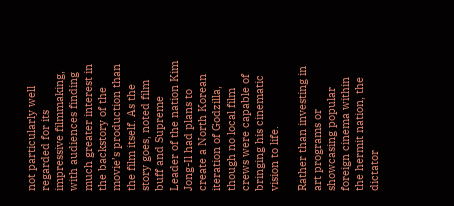not particularly well regarded for its impressive filmmaking, with audiences finding much greater interest in the backstory of the movie’s production than the film itself. As the story goes, noted film buff and Supreme Leader of the nation Kim Jong-Il had plans to create a North Korean iteration of Godzilla, though no local film crews were capable of bringing his cinematic vision to life.

Rather than investing in art programs or showcasing popular foreign cinema within the hermit nation, the dictator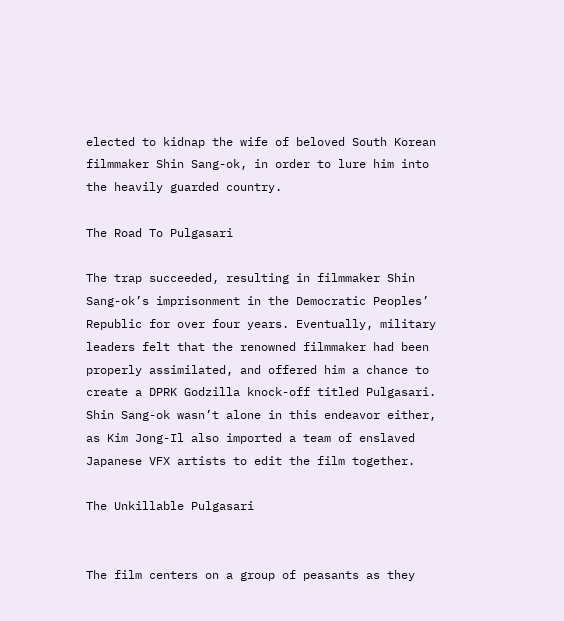elected to kidnap the wife of beloved South Korean filmmaker Shin Sang-ok, in order to lure him into the heavily guarded country.

The Road To Pulgasari

The trap succeeded, resulting in filmmaker Shin Sang-ok’s imprisonment in the Democratic Peoples’ Republic for over four years. Eventually, military leaders felt that the renowned filmmaker had been properly assimilated, and offered him a chance to create a DPRK Godzilla knock-off titled Pulgasari. Shin Sang-ok wasn’t alone in this endeavor either, as Kim Jong-Il also imported a team of enslaved Japanese VFX artists to edit the film together.

The Unkillable Pulgasari


The film centers on a group of peasants as they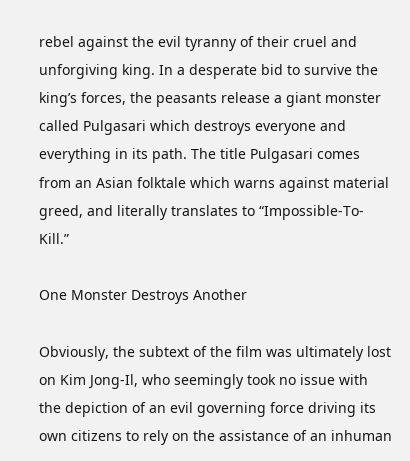rebel against the evil tyranny of their cruel and unforgiving king. In a desperate bid to survive the king’s forces, the peasants release a giant monster called Pulgasari which destroys everyone and everything in its path. The title Pulgasari comes from an Asian folktale which warns against material greed, and literally translates to “Impossible-To-Kill.”

One Monster Destroys Another

Obviously, the subtext of the film was ultimately lost on Kim Jong-Il, who seemingly took no issue with the depiction of an evil governing force driving its own citizens to rely on the assistance of an inhuman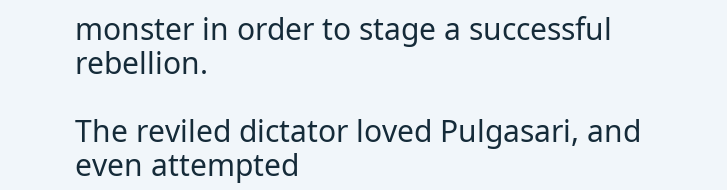monster in order to stage a successful rebellion.

The reviled dictator loved Pulgasari, and even attempted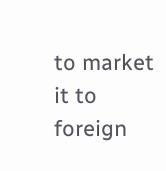to market it to foreign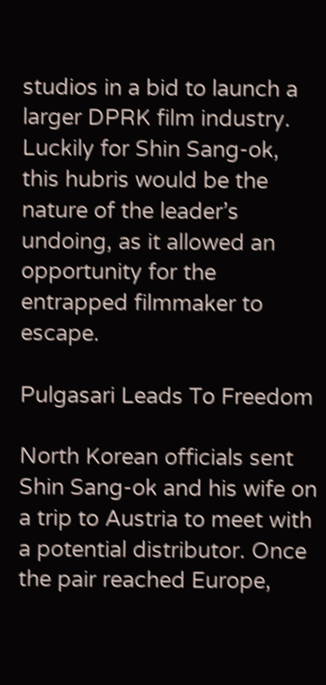studios in a bid to launch a larger DPRK film industry. Luckily for Shin Sang-ok, this hubris would be the nature of the leader’s undoing, as it allowed an opportunity for the entrapped filmmaker to escape.

Pulgasari Leads To Freedom

North Korean officials sent Shin Sang-ok and his wife on a trip to Austria to meet with a potential distributor. Once the pair reached Europe,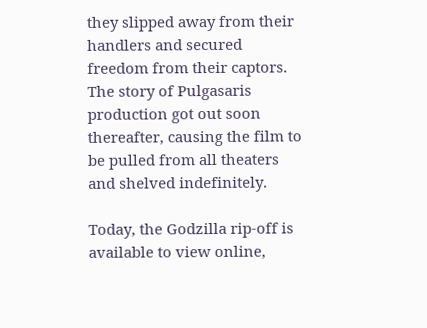they slipped away from their handlers and secured freedom from their captors. The story of Pulgasaris production got out soon thereafter, causing the film to be pulled from all theaters and shelved indefinitely.

Today, the Godzilla rip-off is available to view online,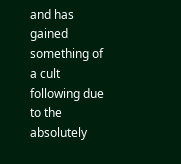and has gained something of a cult following due to the absolutely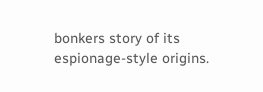bonkers story of its espionage-style origins.